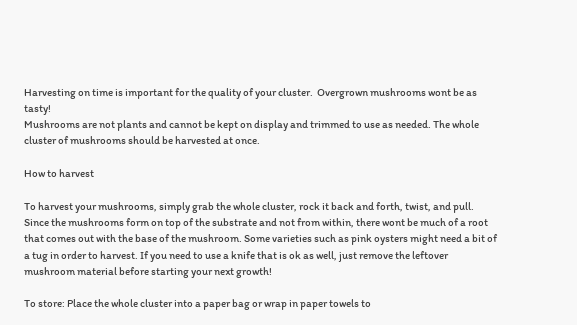Harvesting on time is important for the quality of your cluster.  Overgrown mushrooms wont be as tasty!
Mushrooms are not plants and cannot be kept on display and trimmed to use as needed. The whole cluster of mushrooms should be harvested at once.

How to harvest

To harvest your mushrooms, simply grab the whole cluster, rock it back and forth, twist, and pull.
Since the mushrooms form on top of the substrate and not from within, there wont be much of a root that comes out with the base of the mushroom. Some varieties such as pink oysters might need a bit of a tug in order to harvest. If you need to use a knife that is ok as well, just remove the leftover mushroom material before starting your next growth!

To store: Place the whole cluster into a paper bag or wrap in paper towels to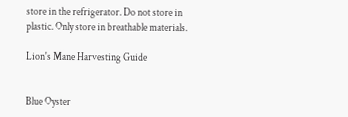store in the refrigerator. Do not store in plastic. Only store in breathable materials.

Lion's Mane Harvesting Guide


Blue Oyster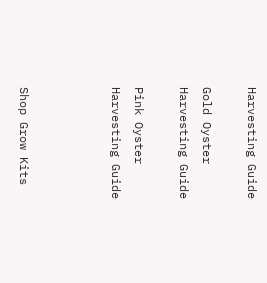Harvesting Guide

Gold Oyster Harvesting Guide

Pink Oyster Harvesting Guide



Shop Grow Kits